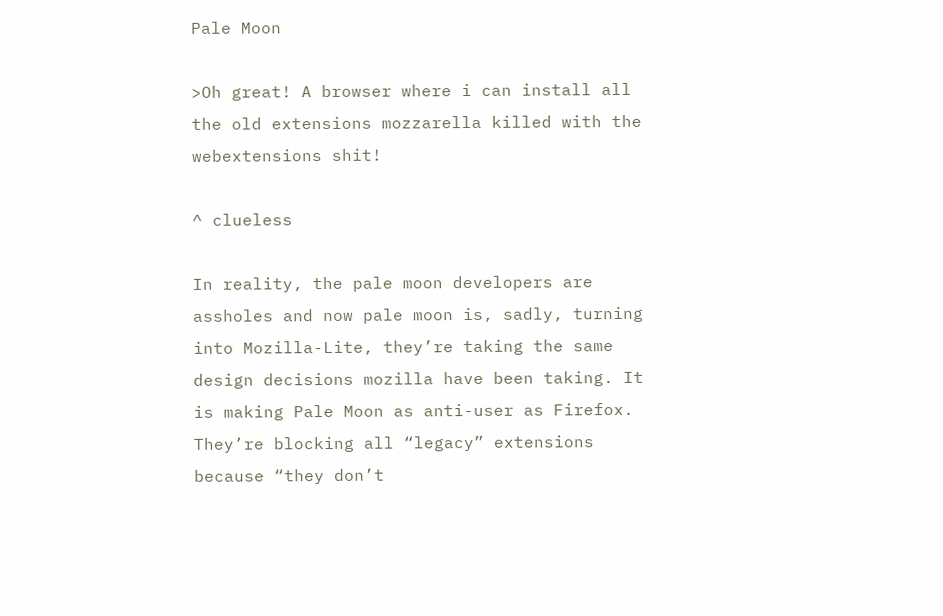Pale Moon

>Oh great! A browser where i can install all the old extensions mozzarella killed with the webextensions shit!

^ clueless

In reality, the pale moon developers are assholes and now pale moon is, sadly, turning into Mozilla-Lite, they’re taking the same design decisions mozilla have been taking. It is making Pale Moon as anti-user as Firefox. They’re blocking all “legacy” extensions because “they don’t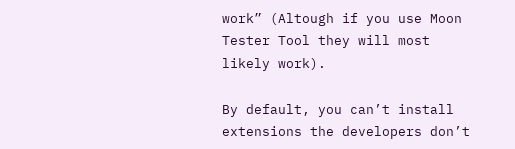work” (Altough if you use Moon Tester Tool they will most likely work).

By default, you can’t install extensions the developers don’t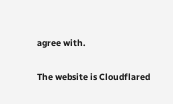agree with.

The website is Cloudflared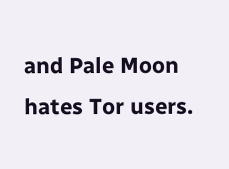and Pale Moon hates Tor users.